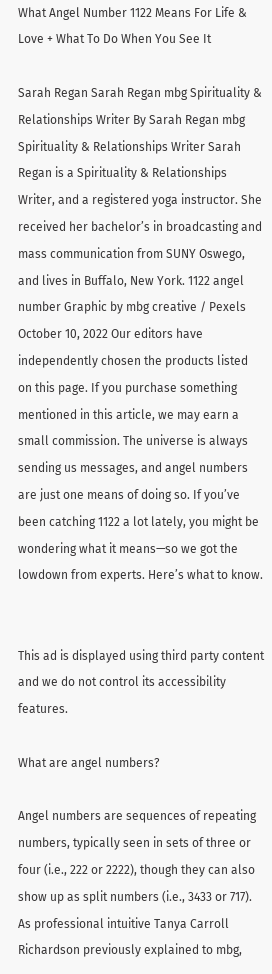What Angel Number 1122 Means For Life & Love + What To Do When You See It

Sarah Regan Sarah Regan mbg Spirituality & Relationships Writer By Sarah Regan mbg Spirituality & Relationships Writer Sarah Regan is a Spirituality & Relationships Writer, and a registered yoga instructor. She received her bachelor’s in broadcasting and mass communication from SUNY Oswego, and lives in Buffalo, New York. 1122 angel number Graphic by mbg creative / Pexels October 10, 2022 Our editors have independently chosen the products listed on this page. If you purchase something mentioned in this article, we may earn a small commission. The universe is always sending us messages, and angel numbers are just one means of doing so. If you’ve been catching 1122 a lot lately, you might be wondering what it means—so we got the lowdown from experts. Here’s what to know.


This ad is displayed using third party content and we do not control its accessibility features.

What are angel numbers?

Angel numbers are sequences of repeating numbers, typically seen in sets of three or four (i.e., 222 or 2222), though they can also show up as split numbers (i.e., 3433 or 717). As professional intuitive Tanya Carroll Richardson previously explained to mbg,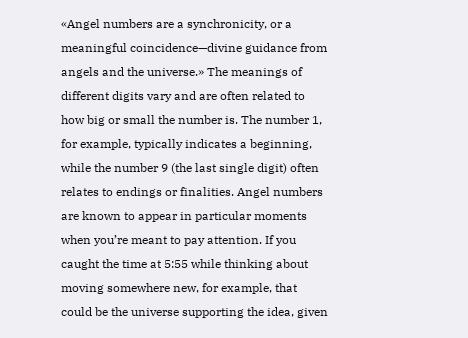«Angel numbers are a synchronicity, or a meaningful coincidence—divine guidance from angels and the universe.» The meanings of different digits vary and are often related to how big or small the number is. The number 1, for example, typically indicates a beginning, while the number 9 (the last single digit) often relates to endings or finalities. Angel numbers are known to appear in particular moments when you’re meant to pay attention. If you caught the time at 5:55 while thinking about moving somewhere new, for example, that could be the universe supporting the idea, given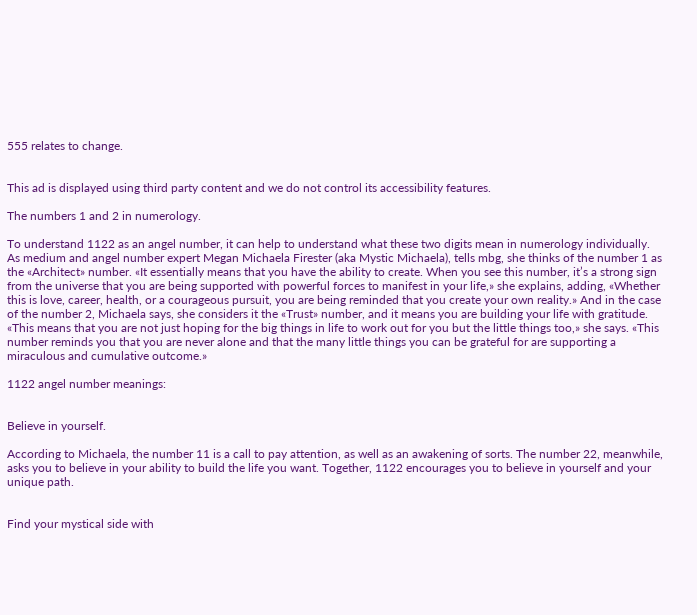555 relates to change.


This ad is displayed using third party content and we do not control its accessibility features.

The numbers 1 and 2 in numerology.

To understand 1122 as an angel number, it can help to understand what these two digits mean in numerology individually. As medium and angel number expert Megan Michaela Firester (aka Mystic Michaela), tells mbg, she thinks of the number 1 as the «Architect» number. «It essentially means that you have the ability to create. When you see this number, it’s a strong sign from the universe that you are being supported with powerful forces to manifest in your life,» she explains, adding, «Whether this is love, career, health, or a courageous pursuit, you are being reminded that you create your own reality.» And in the case of the number 2, Michaela says, she considers it the «Trust» number, and it means you are building your life with gratitude. «This means that you are not just hoping for the big things in life to work out for you but the little things too,» she says. «This number reminds you that you are never alone and that the many little things you can be grateful for are supporting a miraculous and cumulative outcome.»

1122 angel number meanings:


Believe in yourself.

According to Michaela, the number 11 is a call to pay attention, as well as an awakening of sorts. The number 22, meanwhile, asks you to believe in your ability to build the life you want. Together, 1122 encourages you to believe in yourself and your unique path.


Find your mystical side with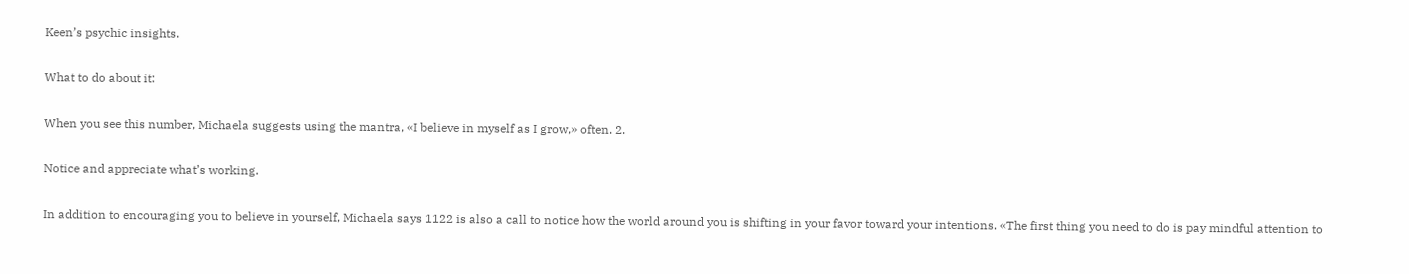Keen’s psychic insights.

What to do about it:

When you see this number, Michaela suggests using the mantra, «I believe in myself as I grow,» often. 2.

Notice and appreciate what’s working.

In addition to encouraging you to believe in yourself, Michaela says 1122 is also a call to notice how the world around you is shifting in your favor toward your intentions. «The first thing you need to do is pay mindful attention to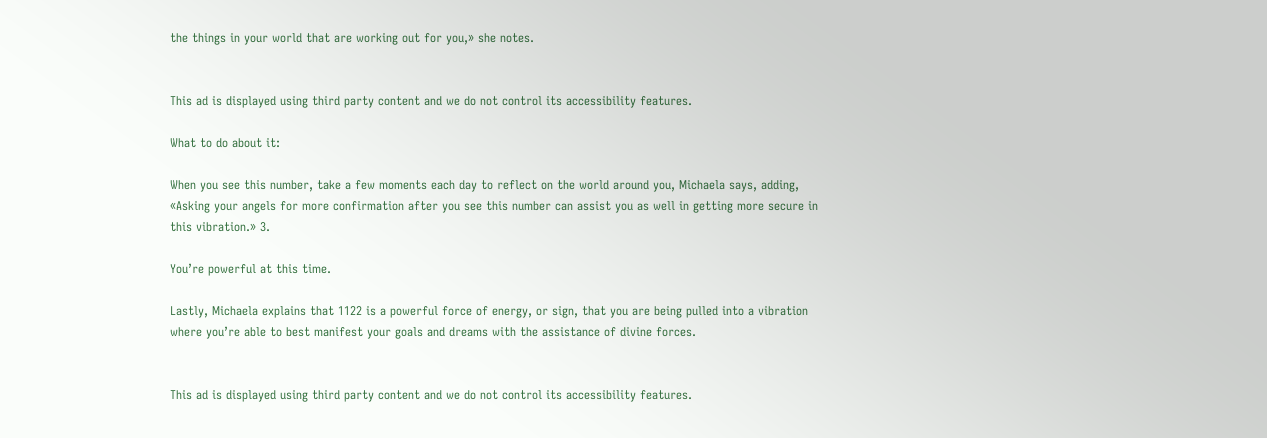the things in your world that are working out for you,» she notes.


This ad is displayed using third party content and we do not control its accessibility features.

What to do about it:

When you see this number, take a few moments each day to reflect on the world around you, Michaela says, adding, «Asking your angels for more confirmation after you see this number can assist you as well in getting more secure in this vibration.» 3.

You’re powerful at this time.

Lastly, Michaela explains that 1122 is a powerful force of energy, or sign, that you are being pulled into a vibration where you’re able to best manifest your goals and dreams with the assistance of divine forces.


This ad is displayed using third party content and we do not control its accessibility features.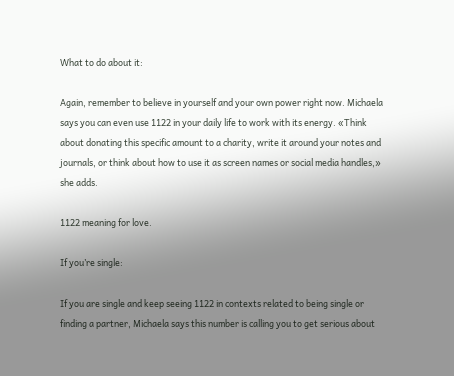What to do about it:

Again, remember to believe in yourself and your own power right now. Michaela says you can even use 1122 in your daily life to work with its energy. «Think about donating this specific amount to a charity, write it around your notes and journals, or think about how to use it as screen names or social media handles,» she adds.

1122 meaning for love.

If you’re single:

If you are single and keep seeing 1122 in contexts related to being single or finding a partner, Michaela says this number is calling you to get serious about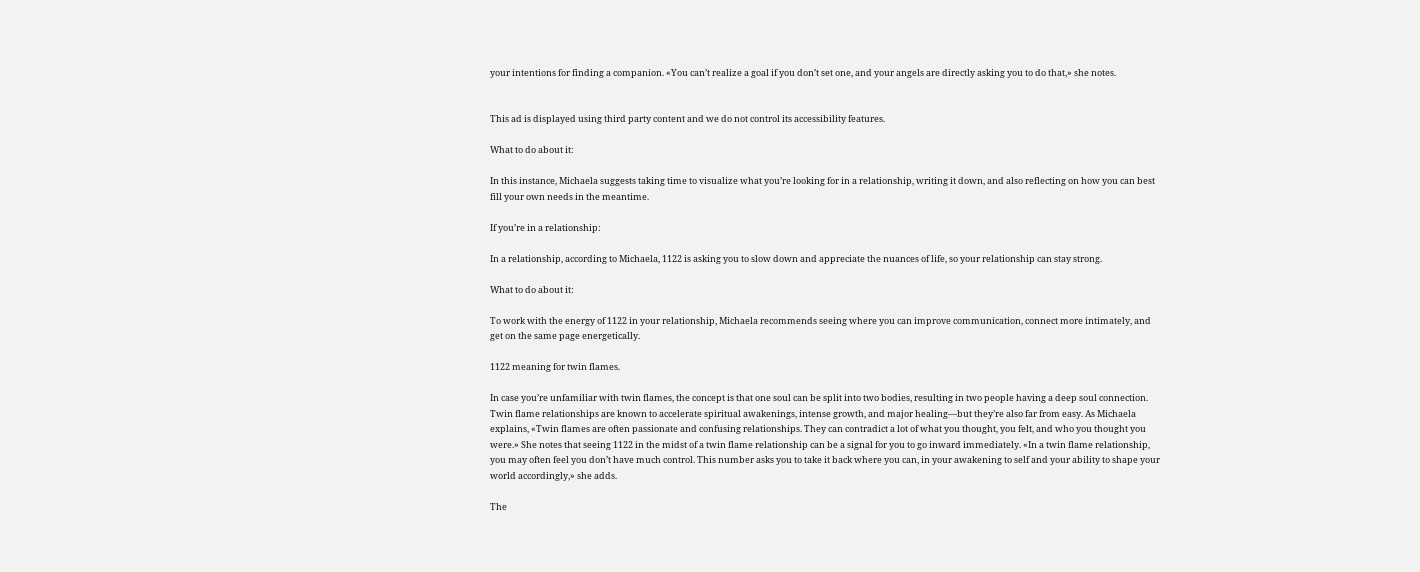your intentions for finding a companion. «You can’t realize a goal if you don’t set one, and your angels are directly asking you to do that,» she notes.


This ad is displayed using third party content and we do not control its accessibility features.

What to do about it:

In this instance, Michaela suggests taking time to visualize what you’re looking for in a relationship, writing it down, and also reflecting on how you can best fill your own needs in the meantime.

If you’re in a relationship:

In a relationship, according to Michaela, 1122 is asking you to slow down and appreciate the nuances of life, so your relationship can stay strong.

What to do about it:

To work with the energy of 1122 in your relationship, Michaela recommends seeing where you can improve communication, connect more intimately, and get on the same page energetically.

1122 meaning for twin flames.

In case you’re unfamiliar with twin flames, the concept is that one soul can be split into two bodies, resulting in two people having a deep soul connection. Twin flame relationships are known to accelerate spiritual awakenings, intense growth, and major healing—but they’re also far from easy. As Michaela explains, «Twin flames are often passionate and confusing relationships. They can contradict a lot of what you thought, you felt, and who you thought you were.» She notes that seeing 1122 in the midst of a twin flame relationship can be a signal for you to go inward immediately. «In a twin flame relationship, you may often feel you don’t have much control. This number asks you to take it back where you can, in your awakening to self and your ability to shape your world accordingly,» she adds.

The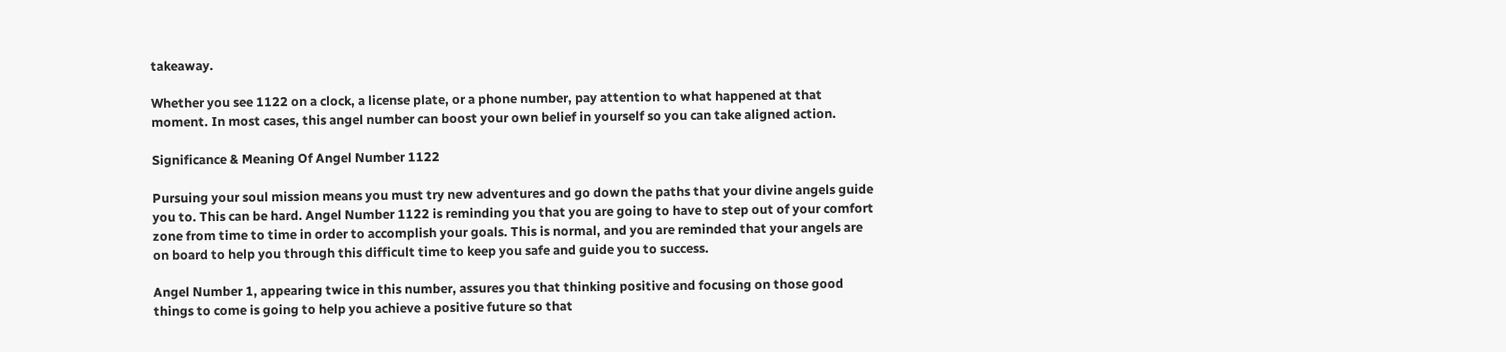takeaway.

Whether you see 1122 on a clock, a license plate, or a phone number, pay attention to what happened at that moment. In most cases, this angel number can boost your own belief in yourself so you can take aligned action.

Significance & Meaning Of Angel Number 1122

Pursuing your soul mission means you must try new adventures and go down the paths that your divine angels guide you to. This can be hard. Angel Number 1122 is reminding you that you are going to have to step out of your comfort zone from time to time in order to accomplish your goals. This is normal, and you are reminded that your angels are on board to help you through this difficult time to keep you safe and guide you to success.

Angel Number 1, appearing twice in this number, assures you that thinking positive and focusing on those good things to come is going to help you achieve a positive future so that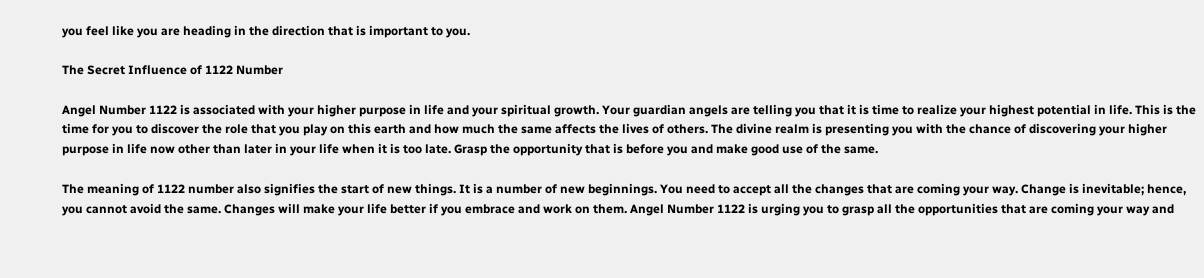you feel like you are heading in the direction that is important to you.

The Secret Influence of 1122 Number

Angel Number 1122 is associated with your higher purpose in life and your spiritual growth. Your guardian angels are telling you that it is time to realize your highest potential in life. This is the time for you to discover the role that you play on this earth and how much the same affects the lives of others. The divine realm is presenting you with the chance of discovering your higher purpose in life now other than later in your life when it is too late. Grasp the opportunity that is before you and make good use of the same.

The meaning of 1122 number also signifies the start of new things. It is a number of new beginnings. You need to accept all the changes that are coming your way. Change is inevitable; hence, you cannot avoid the same. Changes will make your life better if you embrace and work on them. Angel Number 1122 is urging you to grasp all the opportunities that are coming your way and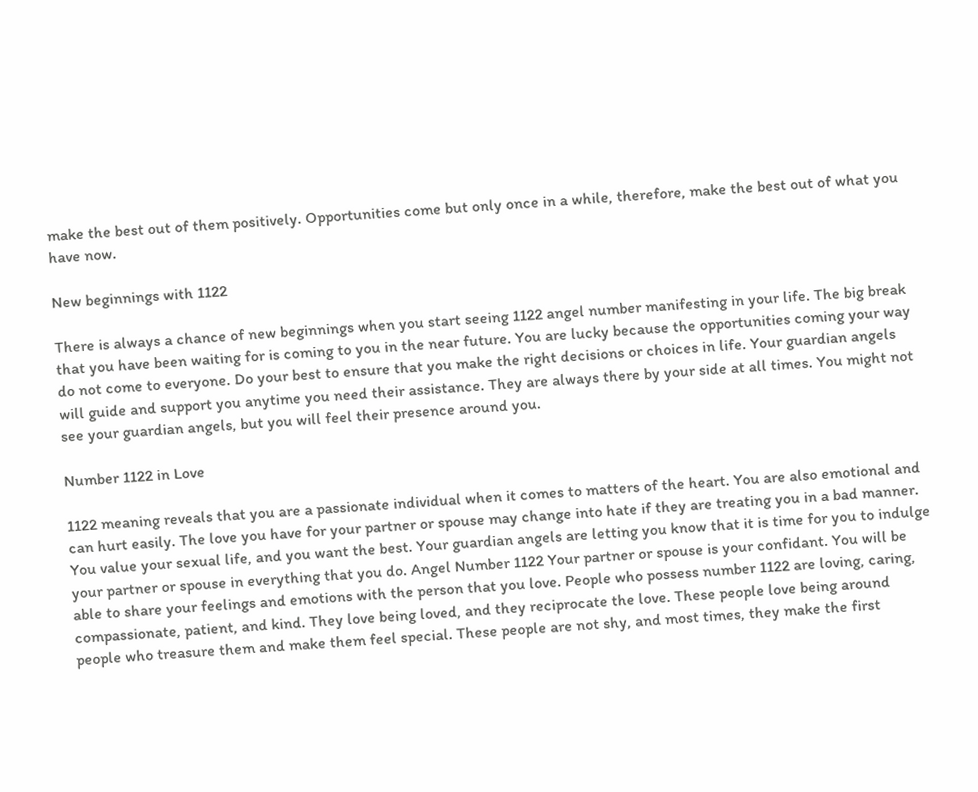make the best out of them positively. Opportunities come but only once in a while, therefore, make the best out of what you have now.

New beginnings with 1122

There is always a chance of new beginnings when you start seeing 1122 angel number manifesting in your life. The big break that you have been waiting for is coming to you in the near future. You are lucky because the opportunities coming your way do not come to everyone. Do your best to ensure that you make the right decisions or choices in life. Your guardian angels will guide and support you anytime you need their assistance. They are always there by your side at all times. You might not see your guardian angels, but you will feel their presence around you.

Number 1122 in Love

1122 meaning reveals that you are a passionate individual when it comes to matters of the heart. You are also emotional and can hurt easily. The love you have for your partner or spouse may change into hate if they are treating you in a bad manner. You value your sexual life, and you want the best. Your guardian angels are letting you know that it is time for you to indulge your partner or spouse in everything that you do. Angel Number 1122 Your partner or spouse is your confidant. You will be able to share your feelings and emotions with the person that you love. People who possess number 1122 are loving, caring, compassionate, patient, and kind. They love being loved, and they reciprocate the love. These people love being around people who treasure them and make them feel special. These people are not shy, and most times, they make the first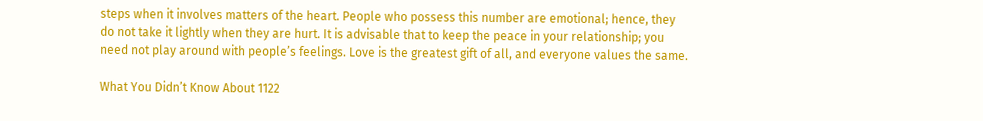steps when it involves matters of the heart. People who possess this number are emotional; hence, they do not take it lightly when they are hurt. It is advisable that to keep the peace in your relationship; you need not play around with people’s feelings. Love is the greatest gift of all, and everyone values the same.

What You Didn’t Know About 1122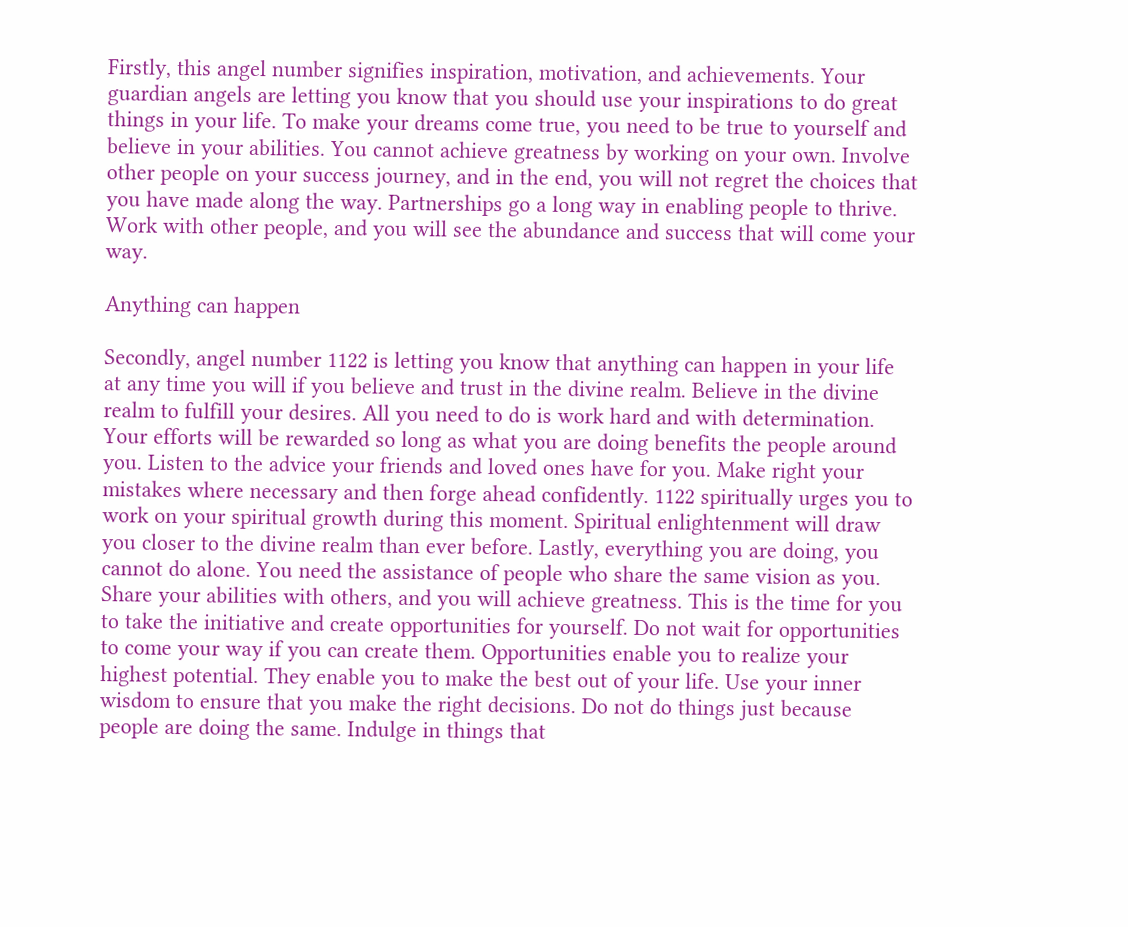Firstly, this angel number signifies inspiration, motivation, and achievements. Your guardian angels are letting you know that you should use your inspirations to do great things in your life. To make your dreams come true, you need to be true to yourself and believe in your abilities. You cannot achieve greatness by working on your own. Involve other people on your success journey, and in the end, you will not regret the choices that you have made along the way. Partnerships go a long way in enabling people to thrive. Work with other people, and you will see the abundance and success that will come your way.

Anything can happen

Secondly, angel number 1122 is letting you know that anything can happen in your life at any time you will if you believe and trust in the divine realm. Believe in the divine realm to fulfill your desires. All you need to do is work hard and with determination. Your efforts will be rewarded so long as what you are doing benefits the people around you. Listen to the advice your friends and loved ones have for you. Make right your mistakes where necessary and then forge ahead confidently. 1122 spiritually urges you to work on your spiritual growth during this moment. Spiritual enlightenment will draw you closer to the divine realm than ever before. Lastly, everything you are doing, you cannot do alone. You need the assistance of people who share the same vision as you. Share your abilities with others, and you will achieve greatness. This is the time for you to take the initiative and create opportunities for yourself. Do not wait for opportunities to come your way if you can create them. Opportunities enable you to realize your highest potential. They enable you to make the best out of your life. Use your inner wisdom to ensure that you make the right decisions. Do not do things just because people are doing the same. Indulge in things that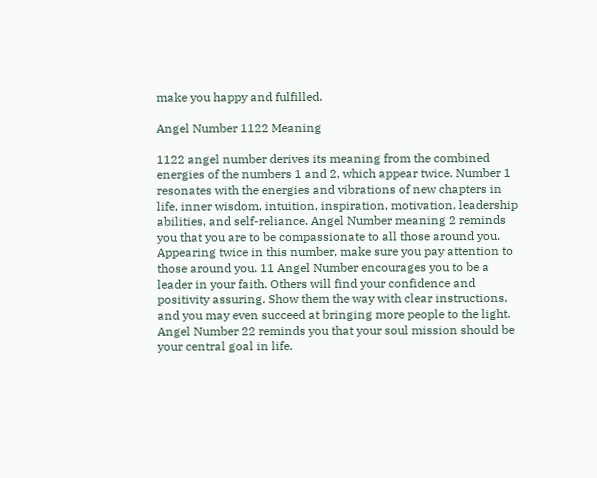make you happy and fulfilled.

Angel Number 1122 Meaning

1122 angel number derives its meaning from the combined energies of the numbers 1 and 2, which appear twice. Number 1 resonates with the energies and vibrations of new chapters in life, inner wisdom, intuition, inspiration, motivation, leadership abilities, and self-reliance. Angel Number meaning 2 reminds you that you are to be compassionate to all those around you. Appearing twice in this number, make sure you pay attention to those around you. 11 Angel Number encourages you to be a leader in your faith. Others will find your confidence and positivity assuring. Show them the way with clear instructions, and you may even succeed at bringing more people to the light. Angel Number 22 reminds you that your soul mission should be your central goal in life.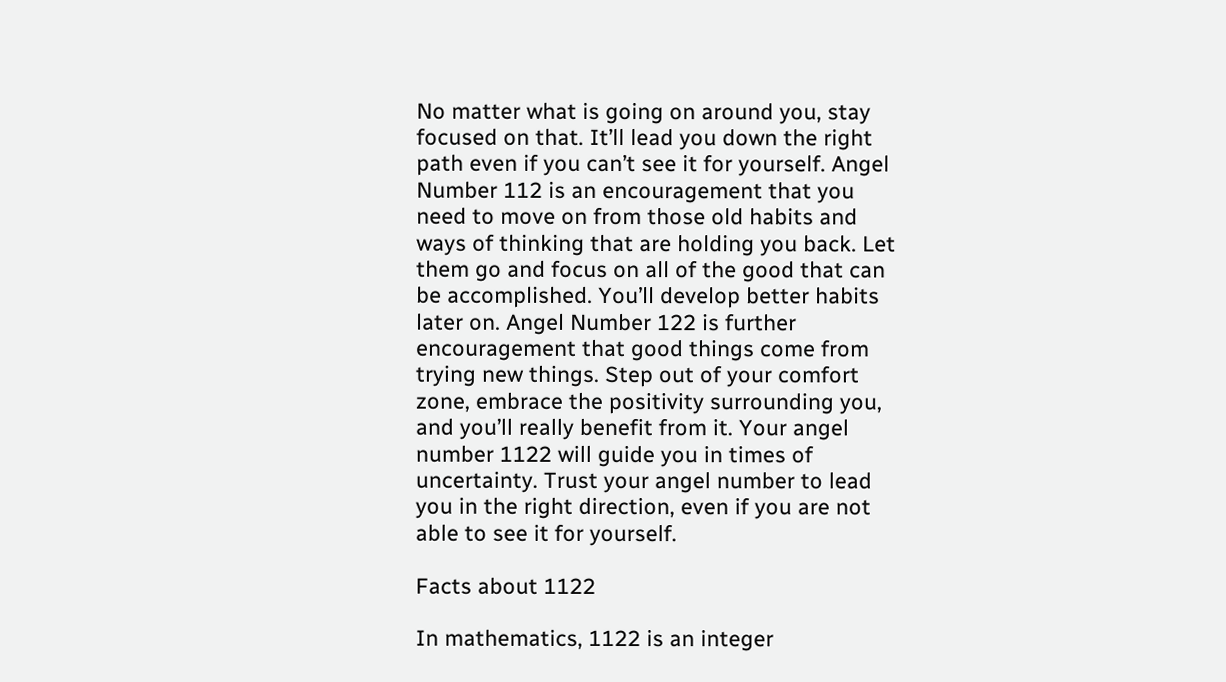No matter what is going on around you, stay focused on that. It’ll lead you down the right path even if you can’t see it for yourself. Angel Number 112 is an encouragement that you need to move on from those old habits and ways of thinking that are holding you back. Let them go and focus on all of the good that can be accomplished. You’ll develop better habits later on. Angel Number 122 is further encouragement that good things come from trying new things. Step out of your comfort zone, embrace the positivity surrounding you, and you’ll really benefit from it. Your angel number 1122 will guide you in times of uncertainty. Trust your angel number to lead you in the right direction, even if you are not able to see it for yourself.

Facts about 1122

In mathematics, 1122 is an integer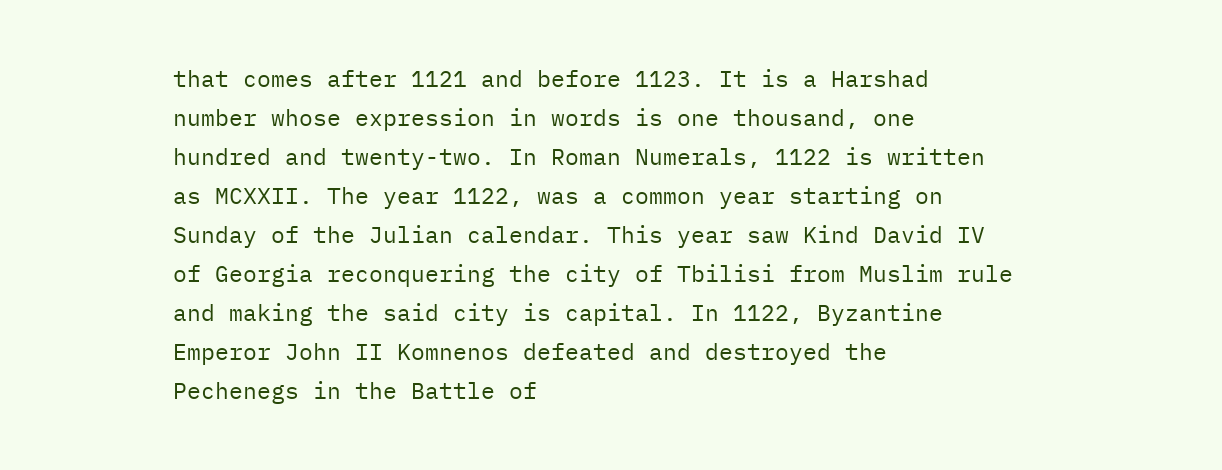that comes after 1121 and before 1123. It is a Harshad number whose expression in words is one thousand, one hundred and twenty-two. In Roman Numerals, 1122 is written as MCXXII. The year 1122, was a common year starting on Sunday of the Julian calendar. This year saw Kind David IV of Georgia reconquering the city of Tbilisi from Muslim rule and making the said city is capital. In 1122, Byzantine Emperor John II Komnenos defeated and destroyed the Pechenegs in the Battle of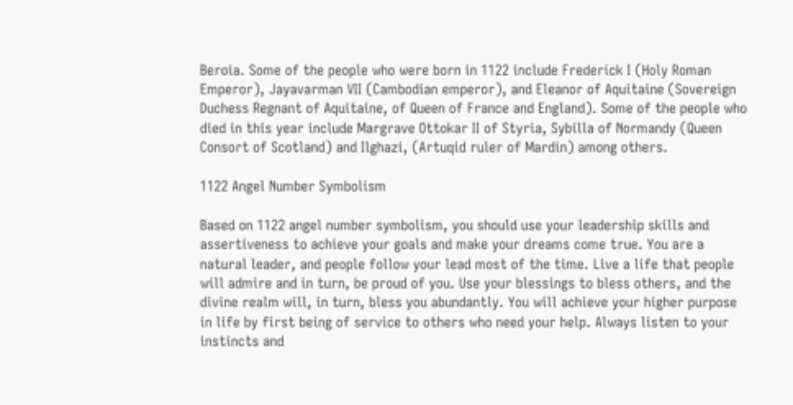Beroia. Some of the people who were born in 1122 include Frederick I (Holy Roman Emperor), Jayavarman VII (Cambodian emperor), and Eleanor of Aquitaine (Sovereign Duchess Regnant of Aquitaine, of Queen of France and England). Some of the people who died in this year include Margrave Ottokar II of Styria, Sybilla of Normandy (Queen Consort of Scotland) and Ilghazi, (Artuqid ruler of Mardin) among others.

1122 Angel Number Symbolism

Based on 1122 angel number symbolism, you should use your leadership skills and assertiveness to achieve your goals and make your dreams come true. You are a natural leader, and people follow your lead most of the time. Live a life that people will admire and in turn, be proud of you. Use your blessings to bless others, and the divine realm will, in turn, bless you abundantly. You will achieve your higher purpose in life by first being of service to others who need your help. Always listen to your instincts and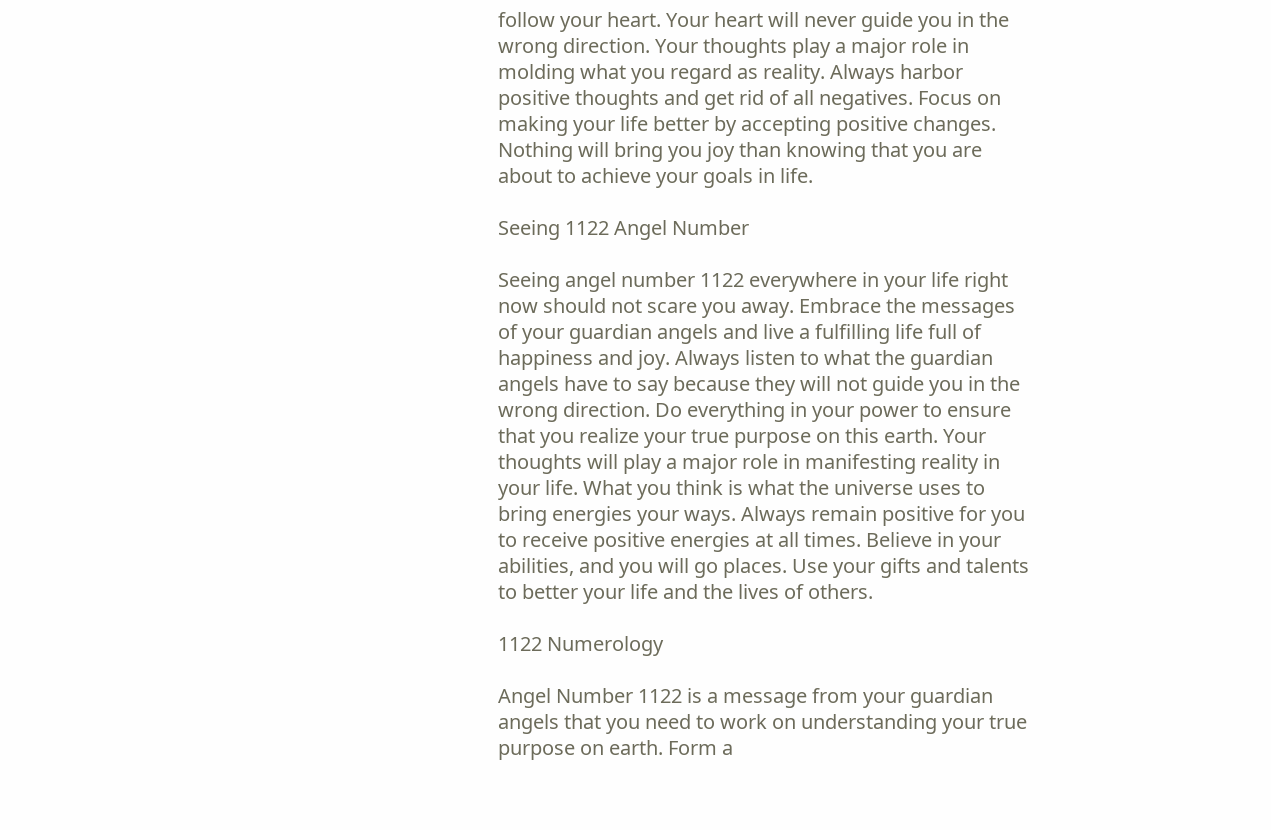follow your heart. Your heart will never guide you in the wrong direction. Your thoughts play a major role in molding what you regard as reality. Always harbor positive thoughts and get rid of all negatives. Focus on making your life better by accepting positive changes. Nothing will bring you joy than knowing that you are about to achieve your goals in life.

Seeing 1122 Angel Number

Seeing angel number 1122 everywhere in your life right now should not scare you away. Embrace the messages of your guardian angels and live a fulfilling life full of happiness and joy. Always listen to what the guardian angels have to say because they will not guide you in the wrong direction. Do everything in your power to ensure that you realize your true purpose on this earth. Your thoughts will play a major role in manifesting reality in your life. What you think is what the universe uses to bring energies your ways. Always remain positive for you to receive positive energies at all times. Believe in your abilities, and you will go places. Use your gifts and talents to better your life and the lives of others.

1122 Numerology

Angel Number 1122 is a message from your guardian angels that you need to work on understanding your true purpose on earth. Form a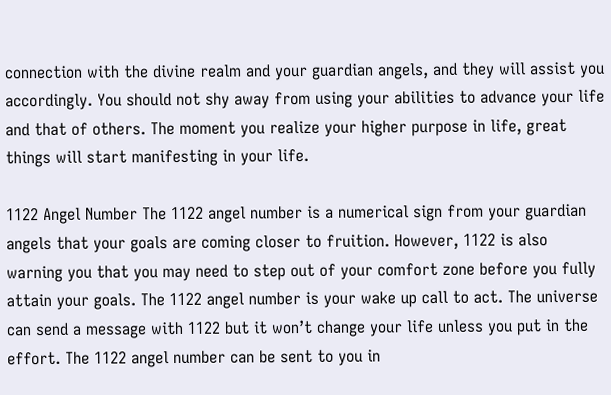connection with the divine realm and your guardian angels, and they will assist you accordingly. You should not shy away from using your abilities to advance your life and that of others. The moment you realize your higher purpose in life, great things will start manifesting in your life.

1122 Angel Number The 1122 angel number is a numerical sign from your guardian angels that your goals are coming closer to fruition. However, 1122 is also warning you that you may need to step out of your comfort zone before you fully attain your goals. The 1122 angel number is your wake up call to act. The universe can send a message with 1122 but it won’t change your life unless you put in the effort. The 1122 angel number can be sent to you in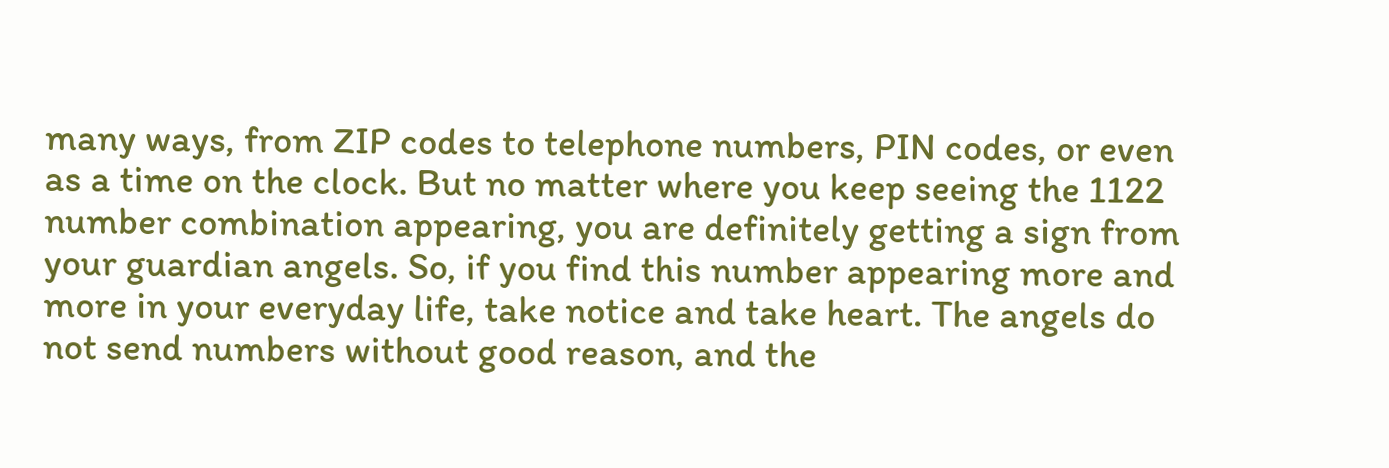many ways, from ZIP codes to telephone numbers, PIN codes, or even as a time on the clock. But no matter where you keep seeing the 1122 number combination appearing, you are definitely getting a sign from your guardian angels. So, if you find this number appearing more and more in your everyday life, take notice and take heart. The angels do not send numbers without good reason, and the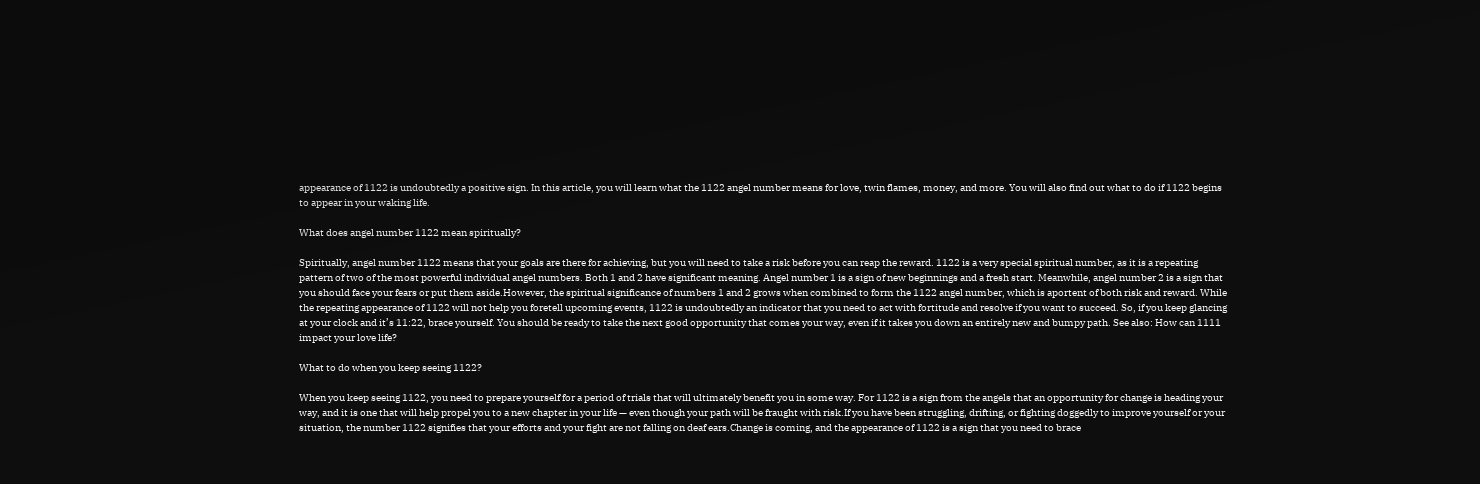appearance of 1122 is undoubtedly a positive sign. In this article, you will learn what the 1122 angel number means for love, twin flames, money, and more. You will also find out what to do if 1122 begins to appear in your waking life.

What does angel number 1122 mean spiritually?

Spiritually, angel number 1122 means that your goals are there for achieving, but you will need to take a risk before you can reap the reward. 1122 is a very special spiritual number, as it is a repeating pattern of two of the most powerful individual angel numbers. Both 1 and 2 have significant meaning. Angel number 1 is a sign of new beginnings and a fresh start. Meanwhile, angel number 2 is a sign that you should face your fears or put them aside.However, the spiritual significance of numbers 1 and 2 grows when combined to form the 1122 angel number, which is aportent of both risk and reward. While the repeating appearance of 1122 will not help you foretell upcoming events, 1122 is undoubtedly an indicator that you need to act with fortitude and resolve if you want to succeed. So, if you keep glancing at your clock and it’s 11:22, brace yourself. You should be ready to take the next good opportunity that comes your way, even if it takes you down an entirely new and bumpy path. See also: How can 1111 impact your love life?

What to do when you keep seeing 1122?

When you keep seeing 1122, you need to prepare yourself for a period of trials that will ultimately benefit you in some way. For 1122 is a sign from the angels that an opportunity for change is heading your way, and it is one that will help propel you to a new chapter in your life — even though your path will be fraught with risk.If you have been struggling, drifting, or fighting doggedly to improve yourself or your situation, the number 1122 signifies that your efforts and your fight are not falling on deaf ears.Change is coming, and the appearance of 1122 is a sign that you need to brace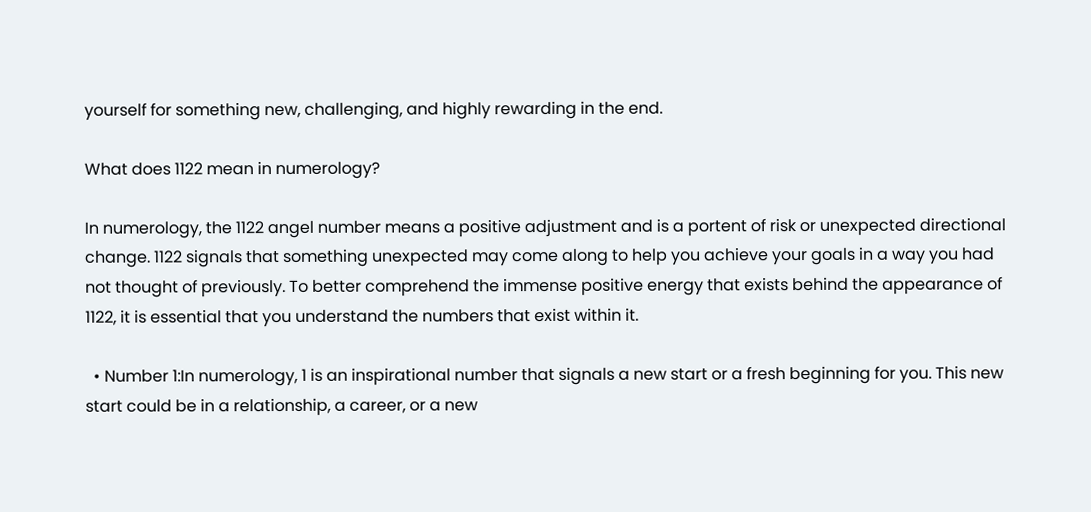yourself for something new, challenging, and highly rewarding in the end.

What does 1122 mean in numerology?

In numerology, the 1122 angel number means a positive adjustment and is a portent of risk or unexpected directional change. 1122 signals that something unexpected may come along to help you achieve your goals in a way you had not thought of previously. To better comprehend the immense positive energy that exists behind the appearance of 1122, it is essential that you understand the numbers that exist within it.

  • Number 1:In numerology, 1 is an inspirational number that signals a new start or a fresh beginning for you. This new start could be in a relationship, a career, or a new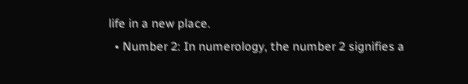life in a new place.
  • Number 2: In numerology, the number 2 signifies a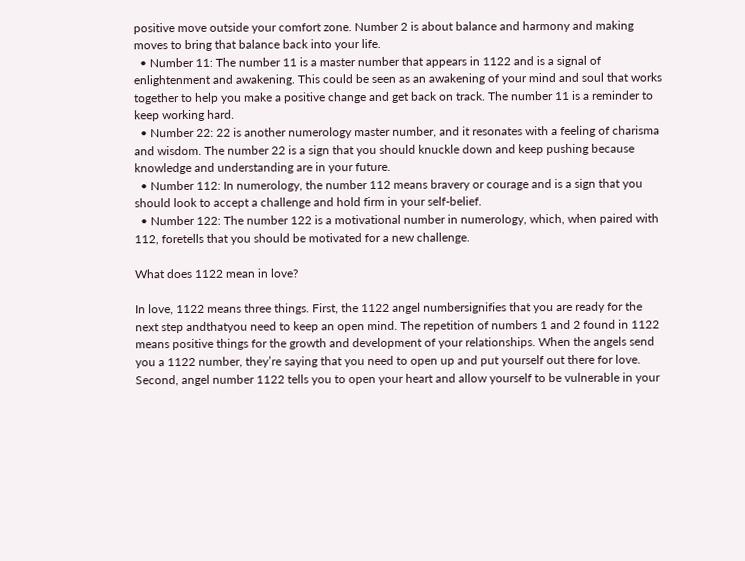positive move outside your comfort zone. Number 2 is about balance and harmony and making moves to bring that balance back into your life.
  • Number 11: The number 11 is a master number that appears in 1122 and is a signal of enlightenment and awakening. This could be seen as an awakening of your mind and soul that works together to help you make a positive change and get back on track. The number 11 is a reminder to keep working hard.
  • Number 22: 22 is another numerology master number, and it resonates with a feeling of charisma and wisdom. The number 22 is a sign that you should knuckle down and keep pushing because knowledge and understanding are in your future.
  • Number 112: In numerology, the number 112 means bravery or courage and is a sign that you should look to accept a challenge and hold firm in your self-belief.
  • Number 122: The number 122 is a motivational number in numerology, which, when paired with 112, foretells that you should be motivated for a new challenge.

What does 1122 mean in love?

In love, 1122 means three things. First, the 1122 angel numbersignifies that you are ready for the next step andthatyou need to keep an open mind. The repetition of numbers 1 and 2 found in 1122 means positive things for the growth and development of your relationships. When the angels send you a 1122 number, they’re saying that you need to open up and put yourself out there for love. Second, angel number 1122 tells you to open your heart and allow yourself to be vulnerable in your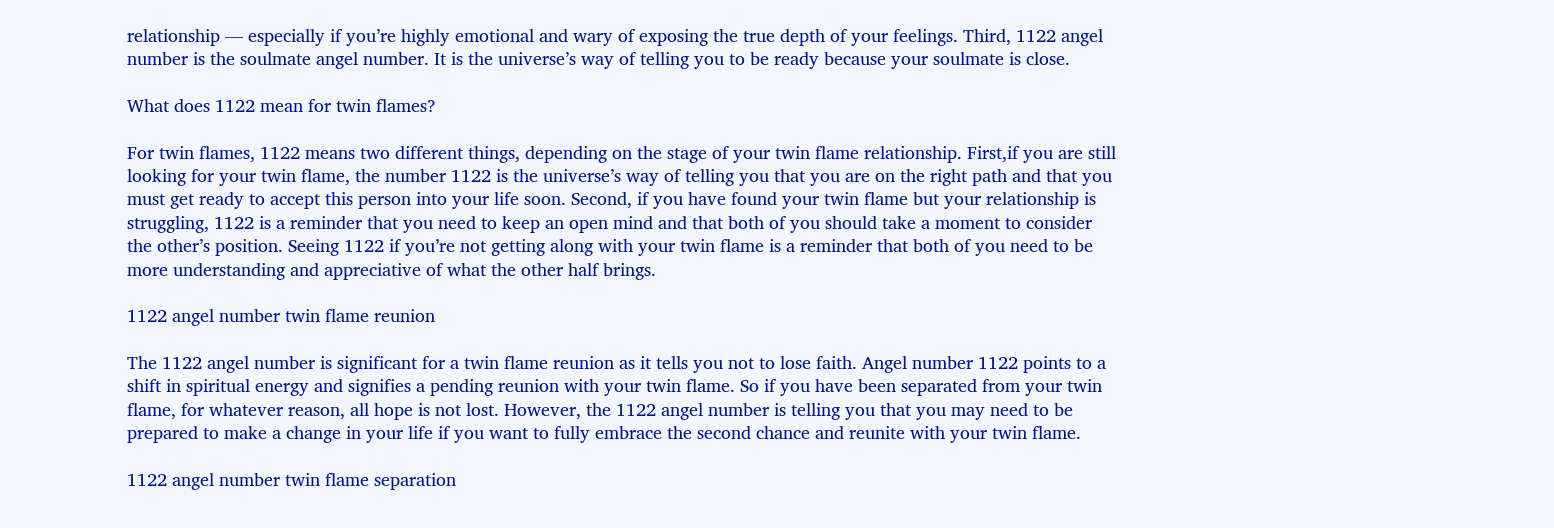relationship — especially if you’re highly emotional and wary of exposing the true depth of your feelings. Third, 1122 angel number is the soulmate angel number. It is the universe’s way of telling you to be ready because your soulmate is close.

What does 1122 mean for twin flames?

For twin flames, 1122 means two different things, depending on the stage of your twin flame relationship. First,if you are still looking for your twin flame, the number 1122 is the universe’s way of telling you that you are on the right path and that you must get ready to accept this person into your life soon. Second, if you have found your twin flame but your relationship is struggling, 1122 is a reminder that you need to keep an open mind and that both of you should take a moment to consider the other’s position. Seeing 1122 if you’re not getting along with your twin flame is a reminder that both of you need to be more understanding and appreciative of what the other half brings.

1122 angel number twin flame reunion

The 1122 angel number is significant for a twin flame reunion as it tells you not to lose faith. Angel number 1122 points to a shift in spiritual energy and signifies a pending reunion with your twin flame. So if you have been separated from your twin flame, for whatever reason, all hope is not lost. However, the 1122 angel number is telling you that you may need to be prepared to make a change in your life if you want to fully embrace the second chance and reunite with your twin flame.

1122 angel number twin flame separation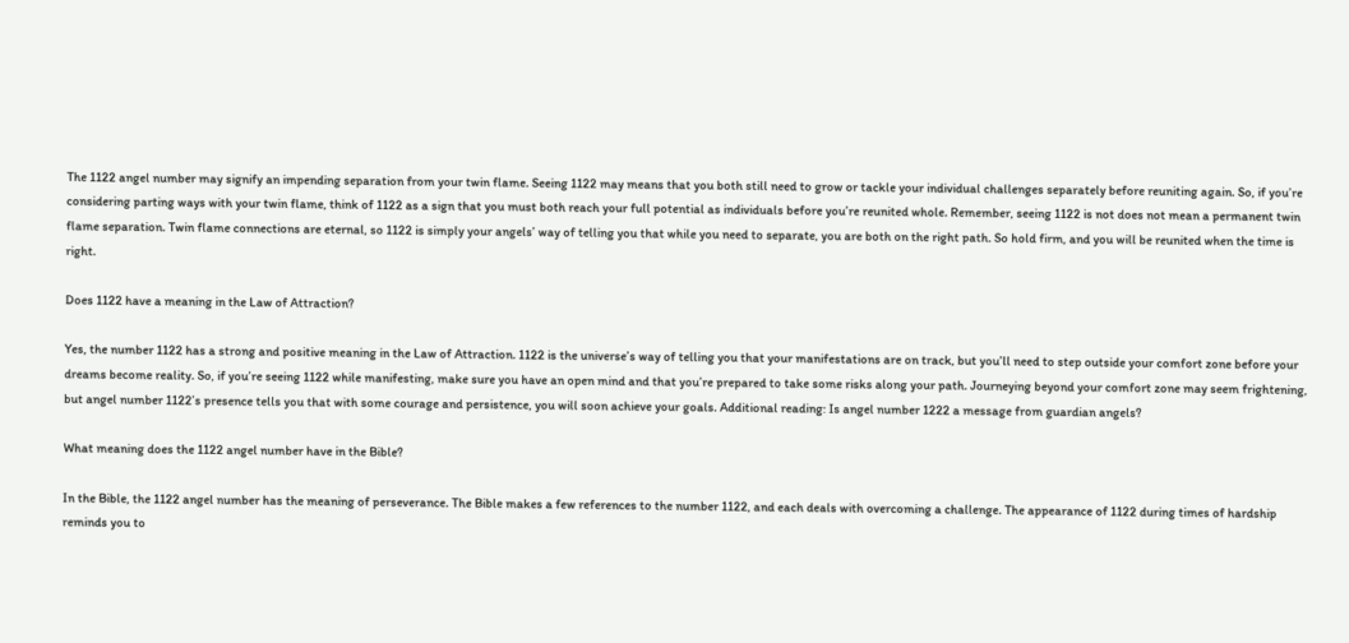The 1122 angel number may signify an impending separation from your twin flame. Seeing 1122 may means that you both still need to grow or tackle your individual challenges separately before reuniting again. So, if you’re considering parting ways with your twin flame, think of 1122 as a sign that you must both reach your full potential as individuals before you’re reunited whole. Remember, seeing 1122 is not does not mean a permanent twin flame separation. Twin flame connections are eternal, so 1122 is simply your angels’ way of telling you that while you need to separate, you are both on the right path. So hold firm, and you will be reunited when the time is right.

Does 1122 have a meaning in the Law of Attraction?

Yes, the number 1122 has a strong and positive meaning in the Law of Attraction. 1122 is the universe’s way of telling you that your manifestations are on track, but you’ll need to step outside your comfort zone before your dreams become reality. So, if you’re seeing 1122 while manifesting, make sure you have an open mind and that you’re prepared to take some risks along your path. Journeying beyond your comfort zone may seem frightening, but angel number 1122’s presence tells you that with some courage and persistence, you will soon achieve your goals. Additional reading: Is angel number 1222 a message from guardian angels?

What meaning does the 1122 angel number have in the Bible?

In the Bible, the 1122 angel number has the meaning of perseverance. The Bible makes a few references to the number 1122, and each deals with overcoming a challenge. The appearance of 1122 during times of hardship reminds you to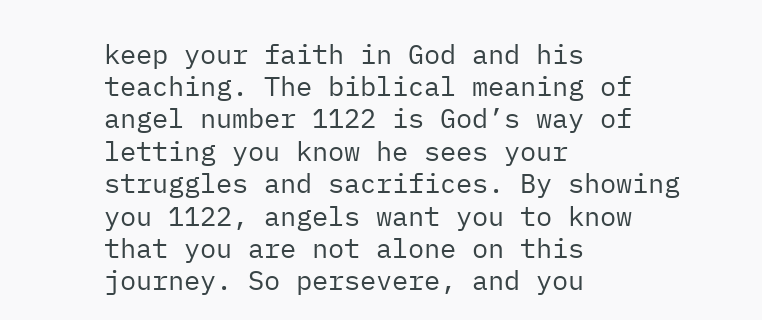keep your faith in God and his teaching. The biblical meaning of angel number 1122 is God’s way of letting you know he sees your struggles and sacrifices. By showing you 1122, angels want you to know that you are not alone on this journey. So persevere, and you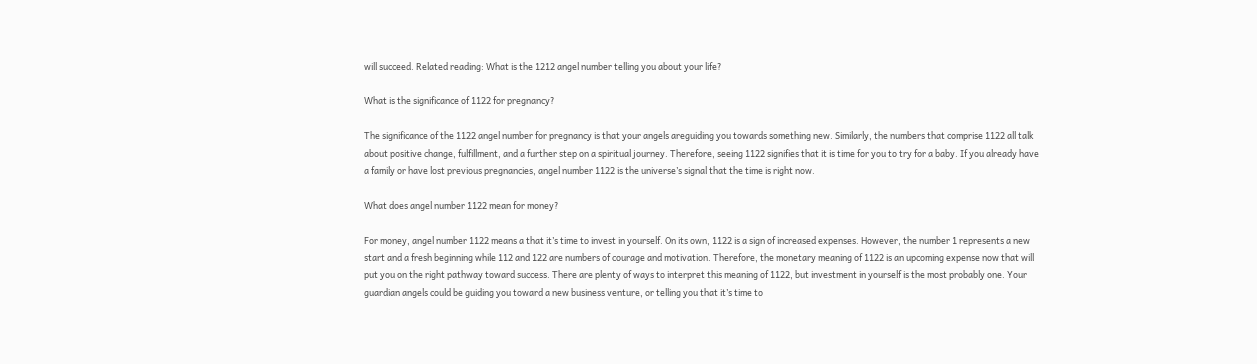will succeed. Related reading: What is the 1212 angel number telling you about your life?

What is the significance of 1122 for pregnancy?

The significance of the 1122 angel number for pregnancy is that your angels areguiding you towards something new. Similarly, the numbers that comprise 1122 all talk about positive change, fulfillment, and a further step on a spiritual journey. Therefore, seeing 1122 signifies that it is time for you to try for a baby. If you already have a family or have lost previous pregnancies, angel number 1122 is the universe’s signal that the time is right now.

What does angel number 1122 mean for money?

For money, angel number 1122 means a that it’s time to invest in yourself. On its own, 1122 is a sign of increased expenses. However, the number 1 represents a new start and a fresh beginning while 112 and 122 are numbers of courage and motivation. Therefore, the monetary meaning of 1122 is an upcoming expense now that will put you on the right pathway toward success. There are plenty of ways to interpret this meaning of 1122, but investment in yourself is the most probably one. Your guardian angels could be guiding you toward a new business venture, or telling you that it’s time to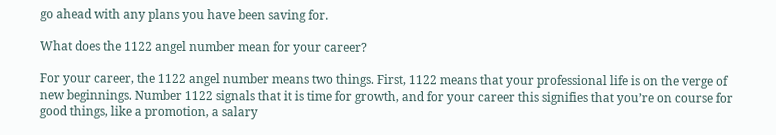go ahead with any plans you have been saving for.

What does the 1122 angel number mean for your career?

For your career, the 1122 angel number means two things. First, 1122 means that your professional life is on the verge of new beginnings. Number 1122 signals that it is time for growth, and for your career this signifies that you’re on course for good things, like a promotion, a salary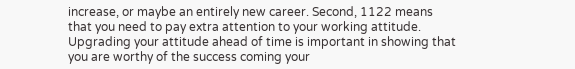increase, or maybe an entirely new career. Second, 1122 means that you need to pay extra attention to your working attitude. Upgrading your attitude ahead of time is important in showing that you are worthy of the success coming your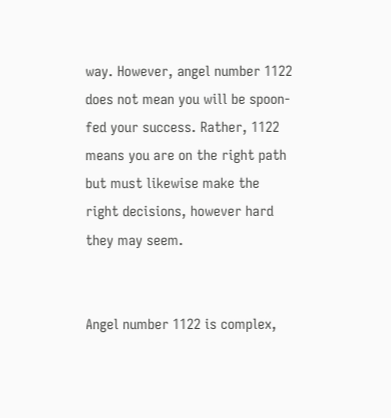way. However, angel number 1122 does not mean you will be spoon-fed your success. Rather, 1122 means you are on the right path but must likewise make the right decisions, however hard they may seem.


Angel number 1122 is complex,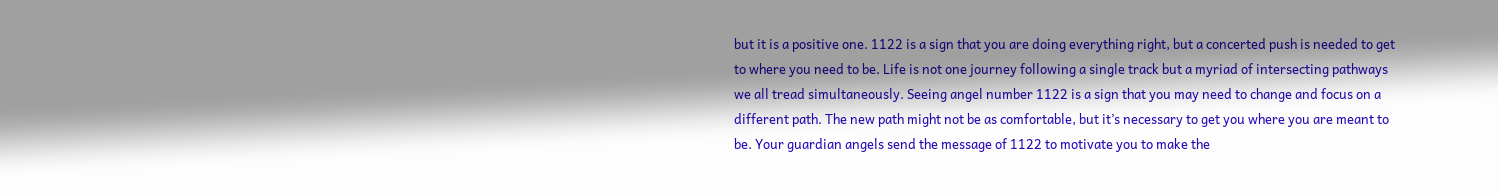but it is a positive one. 1122 is a sign that you are doing everything right, but a concerted push is needed to get to where you need to be. Life is not one journey following a single track but a myriad of intersecting pathways we all tread simultaneously. Seeing angel number 1122 is a sign that you may need to change and focus on a different path. The new path might not be as comfortable, but it’s necessary to get you where you are meant to be. Your guardian angels send the message of 1122 to motivate you to make the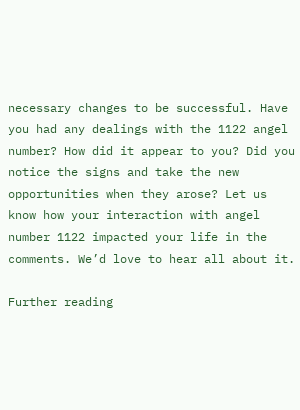necessary changes to be successful. Have you had any dealings with the 1122 angel number? How did it appear to you? Did you notice the signs and take the new opportunities when they arose? Let us know how your interaction with angel number 1122 impacted your life in the comments. We’d love to hear all about it.

Further reading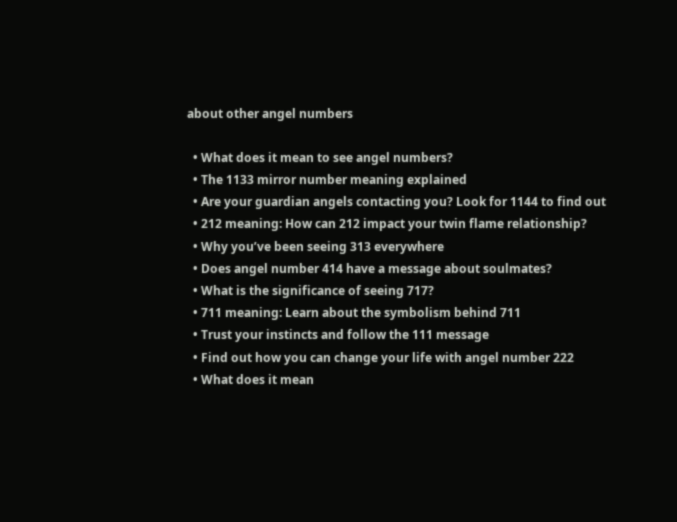about other angel numbers

  • What does it mean to see angel numbers?
  • The 1133 mirror number meaning explained
  • Are your guardian angels contacting you? Look for 1144 to find out
  • 212 meaning: How can 212 impact your twin flame relationship?
  • Why you’ve been seeing 313 everywhere
  • Does angel number 414 have a message about soulmates?
  • What is the significance of seeing 717?
  • 711 meaning: Learn about the symbolism behind 711
  • Trust your instincts and follow the 111 message
  • Find out how you can change your life with angel number 222
  • What does it mean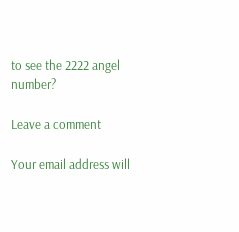to see the 2222 angel number?

Leave a comment

Your email address will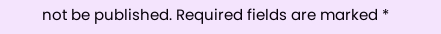not be published. Required fields are marked *